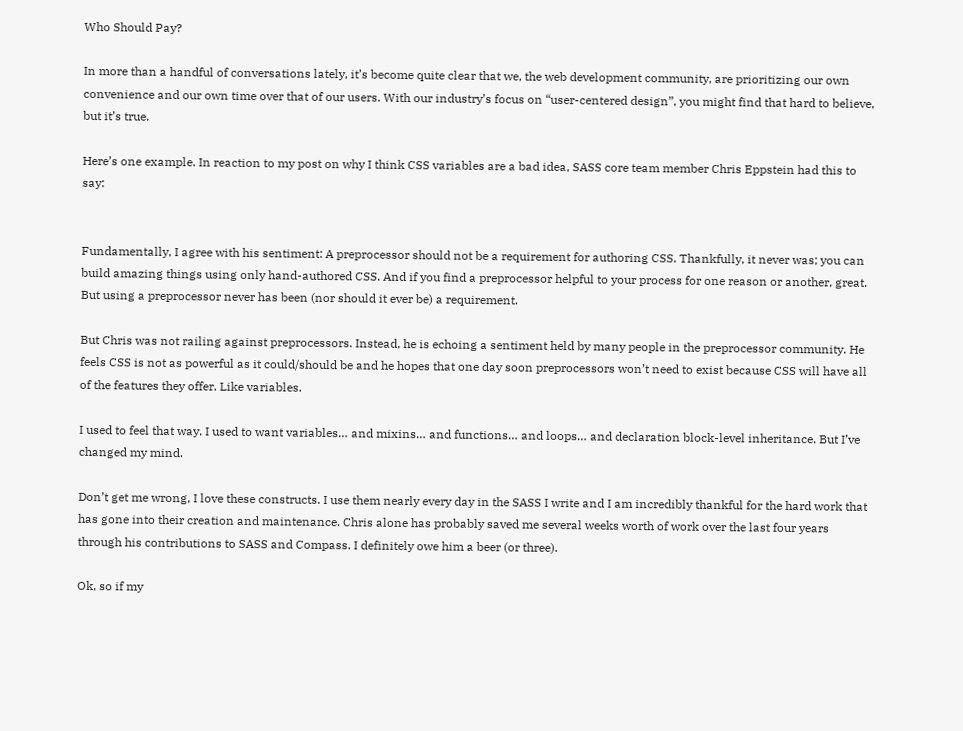Who Should Pay?

In more than a handful of conversations lately, it’s become quite clear that we, the web development community, are prioritizing our own convenience and our own time over that of our users. With our industry’s focus on “user-centered design”, you might find that hard to believe, but it’s true.

Here’s one example. In reaction to my post on why I think CSS variables are a bad idea, SASS core team member Chris Eppstein had this to say:


Fundamentally, I agree with his sentiment: A preprocessor should not be a requirement for authoring CSS. Thankfully, it never was; you can build amazing things using only hand-authored CSS. And if you find a preprocessor helpful to your process for one reason or another, great. But using a preprocessor never has been (nor should it ever be) a requirement.

But Chris was not railing against preprocessors. Instead, he is echoing a sentiment held by many people in the preprocessor community. He feels CSS is not as powerful as it could/should be and he hopes that one day soon preprocessors won’t need to exist because CSS will have all of the features they offer. Like variables.

I used to feel that way. I used to want variables… and mixins… and functions… and loops… and declaration block-level inheritance. But I’ve changed my mind.

Don’t get me wrong, I love these constructs. I use them nearly every day in the SASS I write and I am incredibly thankful for the hard work that has gone into their creation and maintenance. Chris alone has probably saved me several weeks worth of work over the last four years through his contributions to SASS and Compass. I definitely owe him a beer (or three).

Ok, so if my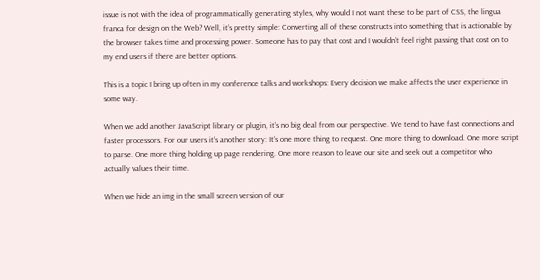issue is not with the idea of programmatically generating styles, why would I not want these to be part of CSS, the lingua franca for design on the Web? Well, it’s pretty simple: Converting all of these constructs into something that is actionable by the browser takes time and processing power. Someone has to pay that cost and I wouldn’t feel right passing that cost on to my end users if there are better options.

This is a topic I bring up often in my conference talks and workshops: Every decision we make affects the user experience in some way.

When we add another JavaScript library or plugin, it’s no big deal from our perspective. We tend to have fast connections and faster processors. For our users it’s another story: It’s one more thing to request. One more thing to download. One more script to parse. One more thing holding up page rendering. One more reason to leave our site and seek out a competitor who actually values their time.

When we hide an img in the small screen version of our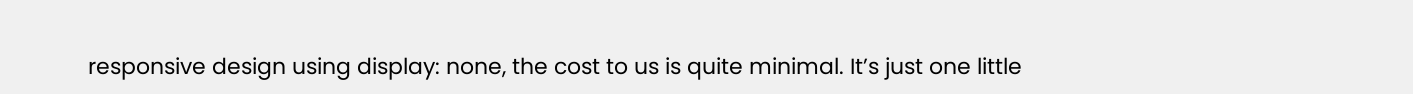responsive design using display: none, the cost to us is quite minimal. It’s just one little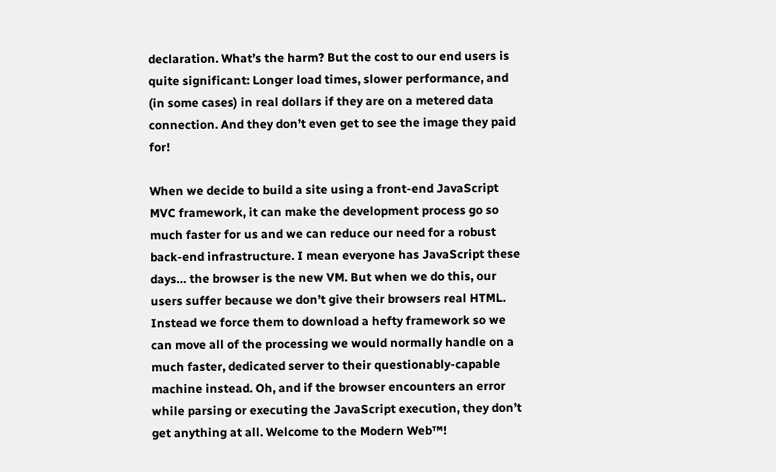declaration. What’s the harm? But the cost to our end users is quite significant: Longer load times, slower performance, and (in some cases) in real dollars if they are on a metered data connection. And they don’t even get to see the image they paid for!

When we decide to build a site using a front-end JavaScript MVC framework, it can make the development process go so much faster for us and we can reduce our need for a robust back-end infrastructure. I mean everyone has JavaScript these days… the browser is the new VM. But when we do this, our users suffer because we don’t give their browsers real HTML. Instead we force them to download a hefty framework so we can move all of the processing we would normally handle on a much faster, dedicated server to their questionably-capable machine instead. Oh, and if the browser encounters an error while parsing or executing the JavaScript execution, they don’t get anything at all. Welcome to the Modern Web™!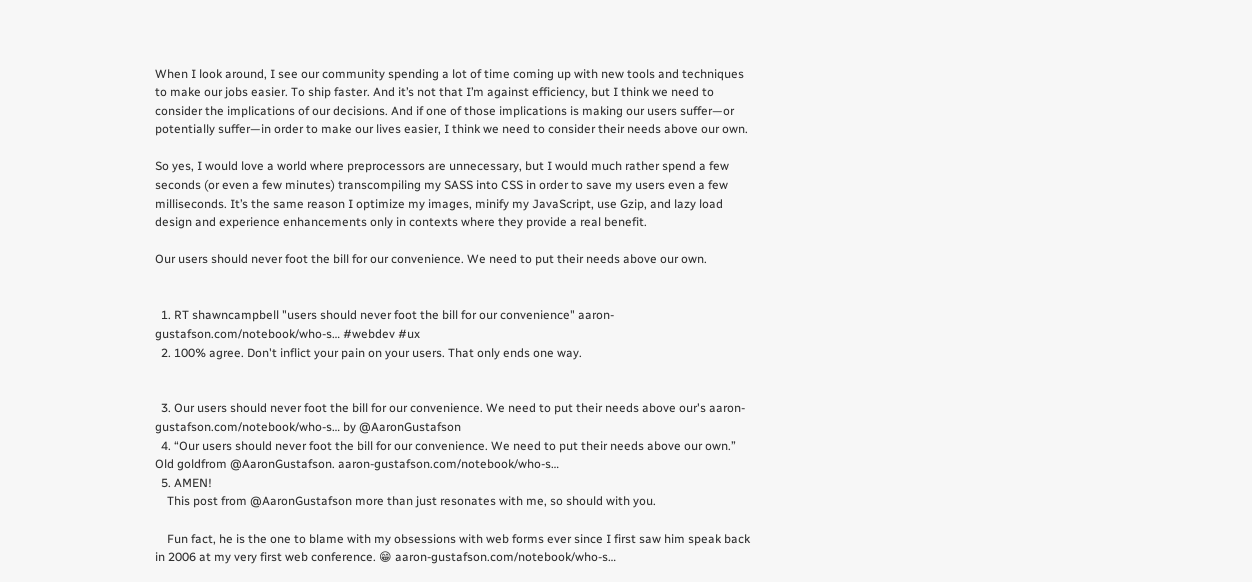When I look around, I see our community spending a lot of time coming up with new tools and techniques to make our jobs easier. To ship faster. And it’s not that I’m against efficiency, but I think we need to consider the implications of our decisions. And if one of those implications is making our users suffer—or potentially suffer—in order to make our lives easier, I think we need to consider their needs above our own.

So yes, I would love a world where preprocessors are unnecessary, but I would much rather spend a few seconds (or even a few minutes) transcompiling my SASS into CSS in order to save my users even a few milliseconds. It’s the same reason I optimize my images, minify my JavaScript, use Gzip, and lazy load design and experience enhancements only in contexts where they provide a real benefit.

Our users should never foot the bill for our convenience. We need to put their needs above our own.


  1. RT shawncampbell "users should never foot the bill for our convenience" aaron-gustafson.com/notebook/who-s… #webdev #ux
  2. 100% agree. Don't inflict your pain on your users. That only ends one way.


  3. Our users should never foot the bill for our convenience. We need to put their needs above our's aaron-gustafson.com/notebook/who-s… by @AaronGustafson
  4. “Our users should never foot the bill for our convenience. We need to put their needs above our own.” Old goldfrom @AaronGustafson. aaron-gustafson.com/notebook/who-s…
  5. AMEN!
    This post from @AaronGustafson more than just resonates with me, so should with you.

    Fun fact, he is the one to blame with my obsessions with web forms ever since I first saw him speak back in 2006 at my very first web conference. 😁 aaron-gustafson.com/notebook/who-s…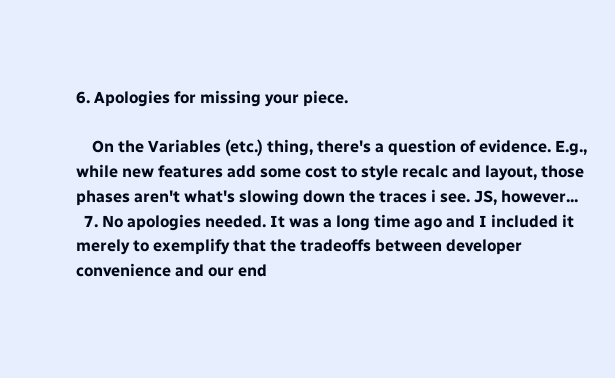6. Apologies for missing your piece.

    On the Variables (etc.) thing, there's a question of evidence. E.g., while new features add some cost to style recalc and layout, those phases aren't what's slowing down the traces i see. JS, however...
  7. No apologies needed. It was a long time ago and I included it merely to exemplify that the tradeoffs between developer convenience and our end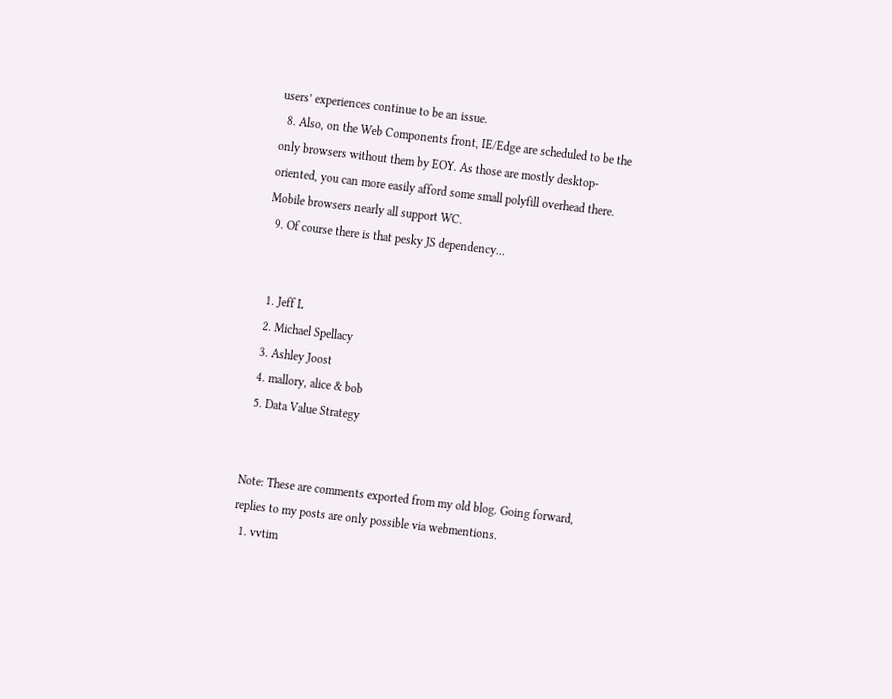users’ experiences continue to be an issue.
  8. Also, on the Web Components front, IE/Edge are scheduled to be the only browsers without them by EOY. As those are mostly desktop-oriented, you can more easily afford some small polyfill overhead there. Mobile browsers nearly all support WC.
  9. Of course there is that pesky JS dependency…


  1. Jeff L
  2. Michael Spellacy
  3. Ashley Joost
  4. mallory, alice & bob
  5. Data Value Strategy


Note: These are comments exported from my old blog. Going forward, replies to my posts are only possible via webmentions.
  1. vvtim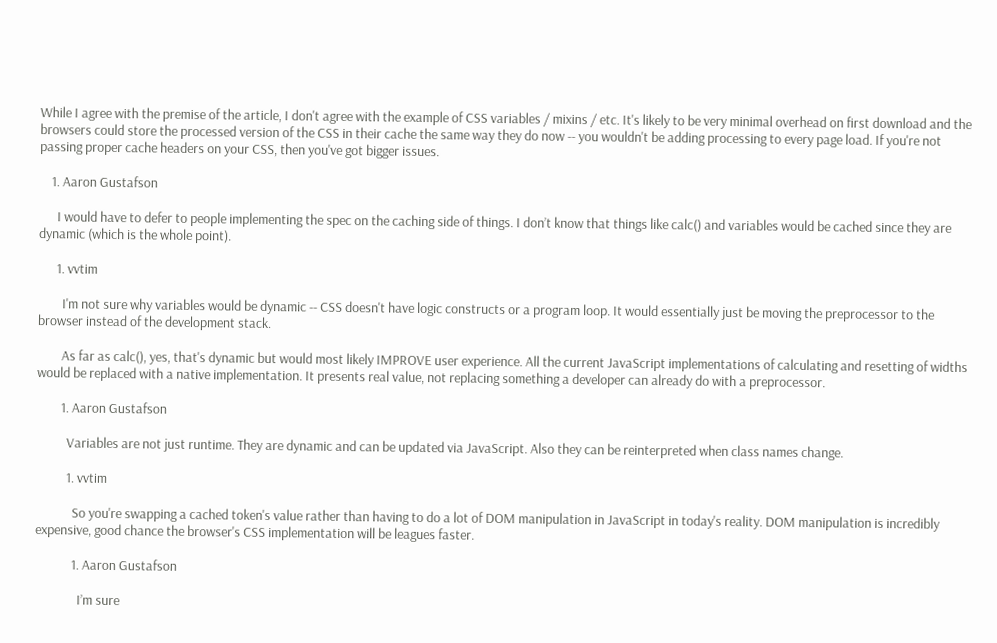While I agree with the premise of the article, I don't agree with the example of CSS variables / mixins / etc. It's likely to be very minimal overhead on first download and the browsers could store the processed version of the CSS in their cache the same way they do now -- you wouldn't be adding processing to every page load. If you're not passing proper cache headers on your CSS, then you've got bigger issues.

    1. Aaron Gustafson

      I would have to defer to people implementing the spec on the caching side of things. I don’t know that things like calc() and variables would be cached since they are dynamic (which is the whole point).

      1. vvtim

        I'm not sure why variables would be dynamic -- CSS doesn't have logic constructs or a program loop. It would essentially just be moving the preprocessor to the browser instead of the development stack.

        As far as calc(), yes, that's dynamic but would most likely IMPROVE user experience. All the current JavaScript implementations of calculating and resetting of widths would be replaced with a native implementation. It presents real value, not replacing something a developer can already do with a preprocessor.

        1. Aaron Gustafson

          Variables are not just runtime. They are dynamic and can be updated via JavaScript. Also they can be reinterpreted when class names change.

          1. vvtim

            So you're swapping a cached token's value rather than having to do a lot of DOM manipulation in JavaScript in today's reality. DOM manipulation is incredibly expensive, good chance the browser's CSS implementation will be leagues faster.

            1. Aaron Gustafson

              I’m sure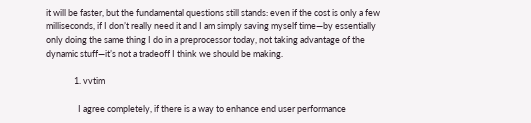it will be faster, but the fundamental questions still stands: even if the cost is only a few milliseconds, if I don’t really need it and I am simply saving myself time—by essentially only doing the same thing I do in a preprocessor today, not taking advantage of the dynamic stuff—it’s not a tradeoff I think we should be making.

              1. vvtim

                I agree completely, if there is a way to enhance end user performance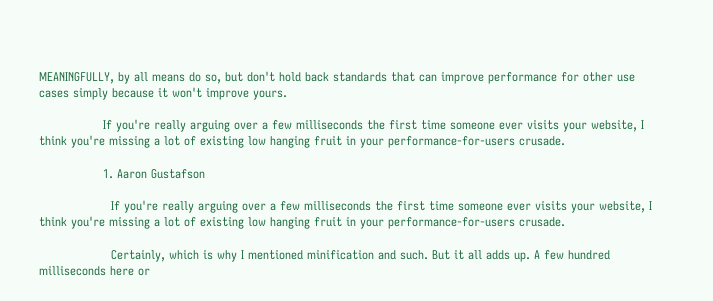MEANINGFULLY, by all means do so, but don't hold back standards that can improve performance for other use cases simply because it won't improve yours.

                If you're really arguing over a few milliseconds the first time someone ever visits your website, I think you're missing a lot of existing low hanging fruit in your performance-for-users crusade.

                1. Aaron Gustafson

                  If you're really arguing over a few milliseconds the first time someone ever visits your website, I think you're missing a lot of existing low hanging fruit in your performance-for-users crusade.

                  Certainly, which is why I mentioned minification and such. But it all adds up. A few hundred milliseconds here or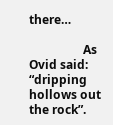there…

                  As Ovid said: “dripping hollows out the rock”.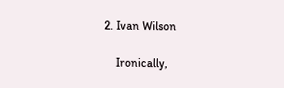2. Ivan Wilson

    Ironically,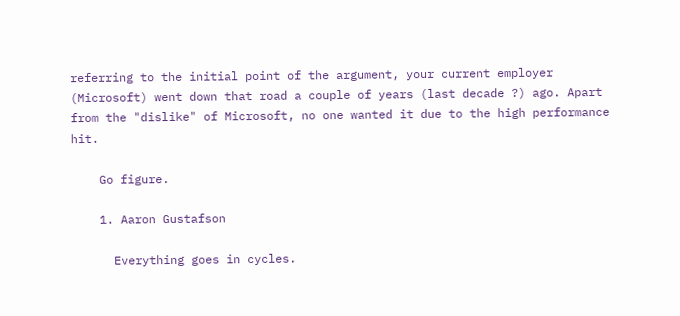referring to the initial point of the argument, your current employer (Microsoft) went down that road a couple of years (last decade ?) ago. Apart from the "dislike" of Microsoft, no one wanted it due to the high performance hit.

    Go figure.

    1. Aaron Gustafson

      Everything goes in cycles.